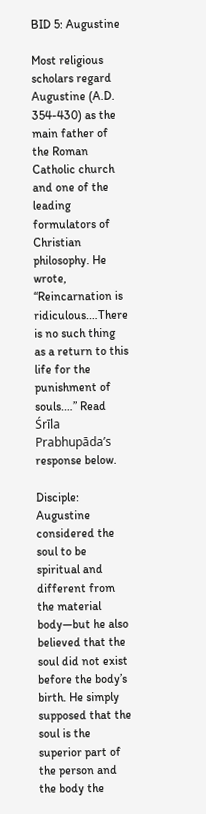BID 5: Augustine

Most religious scholars regard Augustine (A.D. 354-430) as the main father of the Roman Catholic church and one of the leading formulators of Christian philosophy. He wrote, “Reincarnation is ridiculous.…There is no such thing as a return to this life for the punishment of souls.…” Read Śrīla Prabhupāda’s response below.

Disciple: Augustine considered the soul to be spiritual and different from the material body—but he also believed that the soul did not exist before the body’s birth. He simply supposed that the soul is the superior part of the person and the body the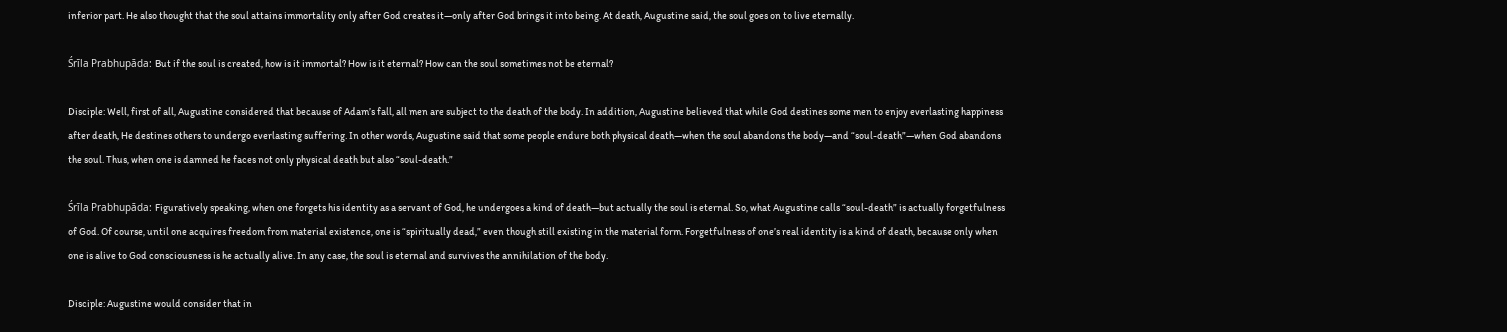inferior part. He also thought that the soul attains immortality only after God creates it—only after God brings it into being. At death, Augustine said, the soul goes on to live eternally.

Śrīla Prabhupāda: But if the soul is created, how is it immortal? How is it eternal? How can the soul sometimes not be eternal?

Disciple: Well, first of all, Augustine considered that because of Adam’s fall, all men are subject to the death of the body. In addition, Augustine believed that while God destines some men to enjoy everlasting happiness after death, He destines others to undergo everlasting suffering. In other words, Augustine said that some people endure both physical death—when the soul abandons the body—and “soul-death”—when God abandons the soul. Thus, when one is damned he faces not only physical death but also “soul-death.”

Śrīla Prabhupāda: Figuratively speaking, when one forgets his identity as a servant of God, he undergoes a kind of death—but actually the soul is eternal. So, what Augustine calls “soul-death” is actually forgetfulness of God. Of course, until one acquires freedom from material existence, one is “spiritually dead,” even though still existing in the material form. Forgetfulness of one’s real identity is a kind of death, because only when one is alive to God consciousness is he actually alive. In any case, the soul is eternal and survives the annihilation of the body.

Disciple: Augustine would consider that in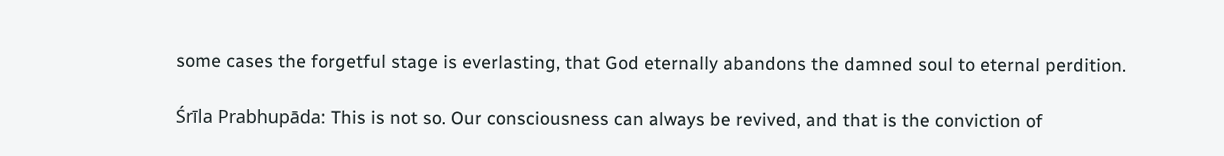some cases the forgetful stage is everlasting, that God eternally abandons the damned soul to eternal perdition.

Śrīla Prabhupāda: This is not so. Our consciousness can always be revived, and that is the conviction of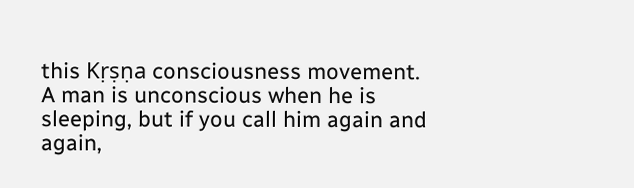this Kṛṣṇa consciousness movement. A man is unconscious when he is sleeping, but if you call him again and again,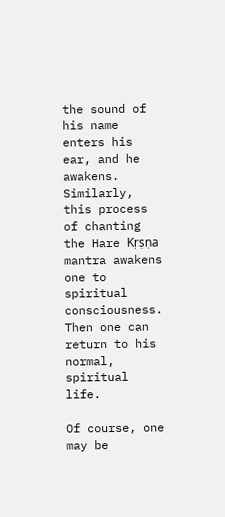the sound of his name enters his ear, and he awakens. Similarly, this process of chanting the Hare Kṛṣṇa mantra awakens one to spiritual consciousness. Then one can return to his normal, spiritual life.

Of course, one may be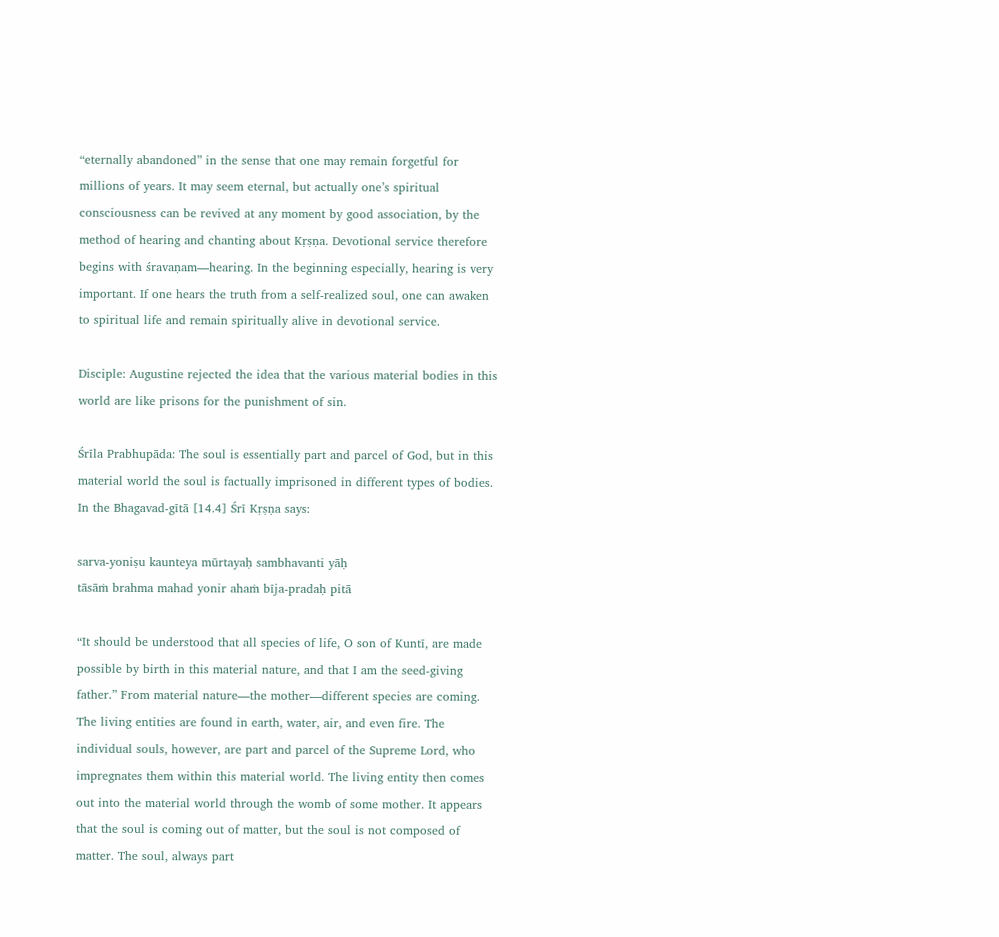“eternally abandoned” in the sense that one may remain forgetful for millions of years. It may seem eternal, but actually one’s spiritual consciousness can be revived at any moment by good association, by the method of hearing and chanting about Kṛṣṇa. Devotional service therefore begins with śravaṇam—hearing. In the beginning especially, hearing is very important. If one hears the truth from a self-realized soul, one can awaken to spiritual life and remain spiritually alive in devotional service.

Disciple: Augustine rejected the idea that the various material bodies in this world are like prisons for the punishment of sin.

Śrīla Prabhupāda: The soul is essentially part and parcel of God, but in this material world the soul is factually imprisoned in different types of bodies. In the Bhagavad-gītā [14.4] Śrī Kṛṣṇa says:

sarva-yoniṣu kaunteya mūrtayaḥ sambhavanti yāḥ
tāsāṁ brahma mahad yonir ahaṁ bīja-pradaḥ pitā

“It should be understood that all species of life, O son of Kuntī, are made possible by birth in this material nature, and that I am the seed-giving father.” From material nature—the mother—different species are coming. The living entities are found in earth, water, air, and even fire. The individual souls, however, are part and parcel of the Supreme Lord, who impregnates them within this material world. The living entity then comes out into the material world through the womb of some mother. It appears that the soul is coming out of matter, but the soul is not composed of matter. The soul, always part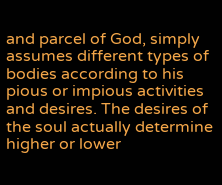and parcel of God, simply assumes different types of bodies according to his pious or impious activities and desires. The desires of the soul actually determine higher or lower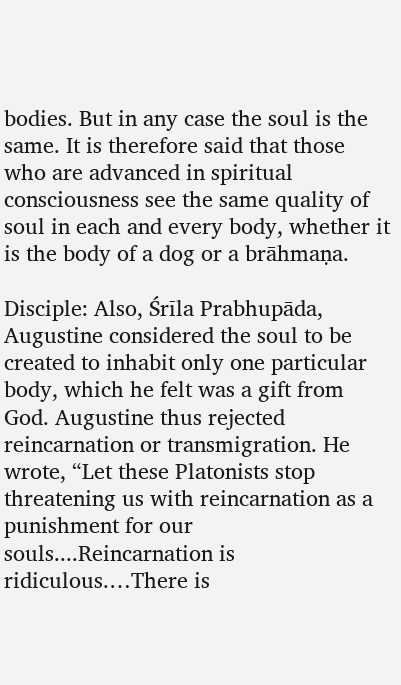bodies. But in any case the soul is the same. It is therefore said that those who are advanced in spiritual consciousness see the same quality of soul in each and every body, whether it is the body of a dog or a brāhmaṇa.

Disciple: Also, Śrīla Prabhupāda, Augustine considered the soul to be created to inhabit only one particular body, which he felt was a gift from God. Augustine thus rejected reincarnation or transmigration. He wrote, “Let these Platonists stop threatening us with reincarnation as a punishment for our souls....Reincarnation is ridiculous.…There is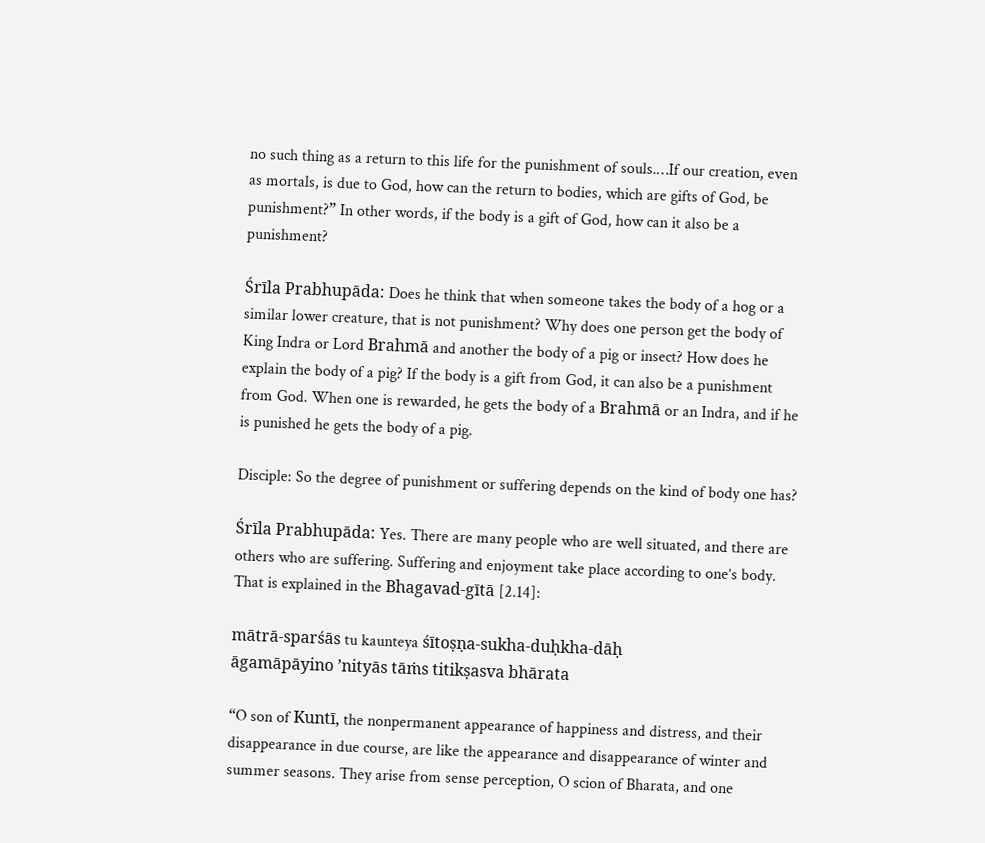no such thing as a return to this life for the punishment of souls.…If our creation, even as mortals, is due to God, how can the return to bodies, which are gifts of God, be punishment?” In other words, if the body is a gift of God, how can it also be a punishment?

Śrīla Prabhupāda: Does he think that when someone takes the body of a hog or a similar lower creature, that is not punishment? Why does one person get the body of King Indra or Lord Brahmā and another the body of a pig or insect? How does he explain the body of a pig? If the body is a gift from God, it can also be a punishment from God. When one is rewarded, he gets the body of a Brahmā or an Indra, and if he is punished he gets the body of a pig.

Disciple: So the degree of punishment or suffering depends on the kind of body one has?

Śrīla Prabhupāda: Yes. There are many people who are well situated, and there are others who are suffering. Suffering and enjoyment take place according to one’s body. That is explained in the Bhagavad-gītā [2.14]:

mātrā-sparśās tu kaunteya śītoṣṇa-sukha-duḥkha-dāḥ
āgamāpāyino ’nityās tāṁs titikṣasva bhārata

“O son of Kuntī, the nonpermanent appearance of happiness and distress, and their disappearance in due course, are like the appearance and disappearance of winter and summer seasons. They arise from sense perception, O scion of Bharata, and one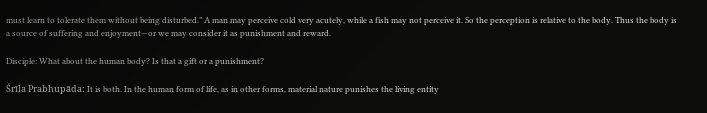must learn to tolerate them without being disturbed.” A man may perceive cold very acutely, while a fish may not perceive it. So the perception is relative to the body. Thus the body is a source of suffering and enjoyment—or we may consider it as punishment and reward.

Disciple: What about the human body? Is that a gift or a punishment?

Śrīla Prabhupāda: It is both. In the human form of life, as in other forms, material nature punishes the living entity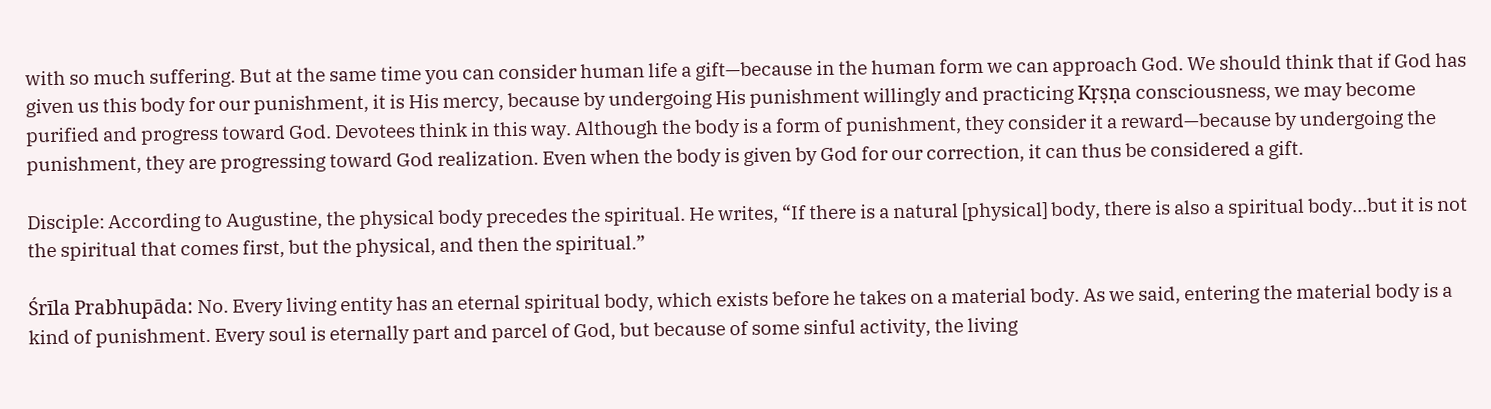with so much suffering. But at the same time you can consider human life a gift—because in the human form we can approach God. We should think that if God has given us this body for our punishment, it is His mercy, because by undergoing His punishment willingly and practicing Kṛṣṇa consciousness, we may become purified and progress toward God. Devotees think in this way. Although the body is a form of punishment, they consider it a reward—because by undergoing the punishment, they are progressing toward God realization. Even when the body is given by God for our correction, it can thus be considered a gift.

Disciple: According to Augustine, the physical body precedes the spiritual. He writes, “If there is a natural [physical] body, there is also a spiritual body...but it is not the spiritual that comes first, but the physical, and then the spiritual.”

Śrīla Prabhupāda: No. Every living entity has an eternal spiritual body, which exists before he takes on a material body. As we said, entering the material body is a kind of punishment. Every soul is eternally part and parcel of God, but because of some sinful activity, the living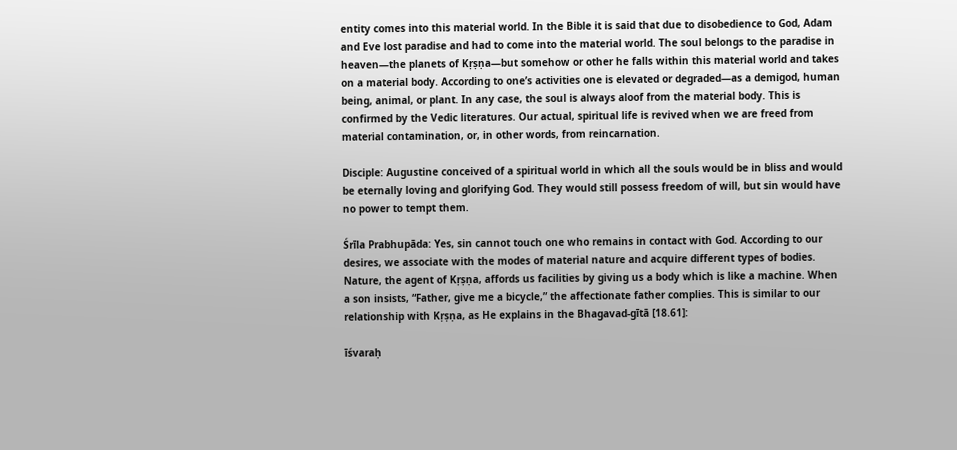entity comes into this material world. In the Bible it is said that due to disobedience to God, Adam and Eve lost paradise and had to come into the material world. The soul belongs to the paradise in heaven—the planets of Kṛṣṇa—but somehow or other he falls within this material world and takes on a material body. According to one’s activities one is elevated or degraded—as a demigod, human being, animal, or plant. In any case, the soul is always aloof from the material body. This is confirmed by the Vedic literatures. Our actual, spiritual life is revived when we are freed from material contamination, or, in other words, from reincarnation.

Disciple: Augustine conceived of a spiritual world in which all the souls would be in bliss and would be eternally loving and glorifying God. They would still possess freedom of will, but sin would have no power to tempt them.

Śrīla Prabhupāda: Yes, sin cannot touch one who remains in contact with God. According to our desires, we associate with the modes of material nature and acquire different types of bodies. Nature, the agent of Kṛṣṇa, affords us facilities by giving us a body which is like a machine. When a son insists, “Father, give me a bicycle,” the affectionate father complies. This is similar to our relationship with Kṛṣṇa, as He explains in the Bhagavad-gītā [18.61]:

īśvaraḥ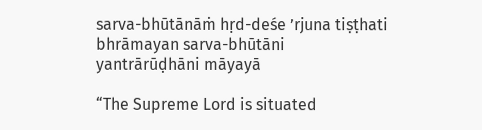sarva-bhūtānāṁ hṛd-deśe ’rjuna tiṣṭhati
bhrāmayan sarva-bhūtāni yantrārūḍhāni māyayā

“The Supreme Lord is situated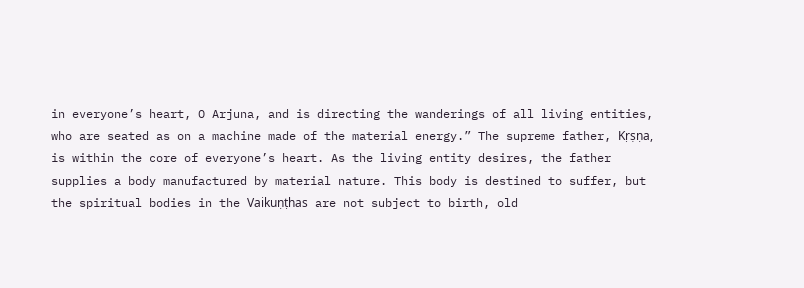in everyone’s heart, O Arjuna, and is directing the wanderings of all living entities, who are seated as on a machine made of the material energy.” The supreme father, Kṛṣṇa, is within the core of everyone’s heart. As the living entity desires, the father supplies a body manufactured by material nature. This body is destined to suffer, but the spiritual bodies in the Vaikuṇṭhas are not subject to birth, old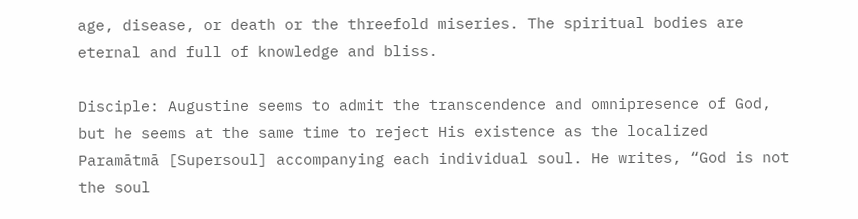age, disease, or death or the threefold miseries. The spiritual bodies are eternal and full of knowledge and bliss.

Disciple: Augustine seems to admit the transcendence and omnipresence of God, but he seems at the same time to reject His existence as the localized Paramātmā [Supersoul] accompanying each individual soul. He writes, “God is not the soul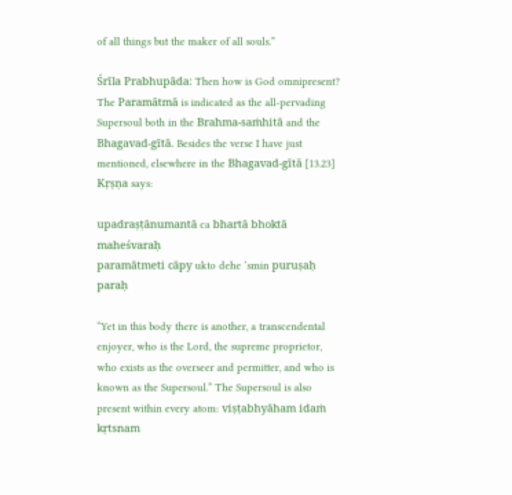of all things but the maker of all souls.”

Śrīla Prabhupāda: Then how is God omnipresent? The Paramātmā is indicated as the all-pervading Supersoul both in the Brahma-saṁhitā and the Bhagavad-gītā. Besides the verse I have just mentioned, elsewhere in the Bhagavad-gītā [13.23] Kṛṣṇa says:

upadraṣṭānumantā ca bhartā bhoktā maheśvaraḥ
paramātmeti cāpy ukto dehe ’smin puruṣaḥ paraḥ

“Yet in this body there is another, a transcendental enjoyer, who is the Lord, the supreme proprietor, who exists as the overseer and permitter, and who is known as the Supersoul.” The Supersoul is also present within every atom: viṣṭabhyāham idaṁ kṛtsnam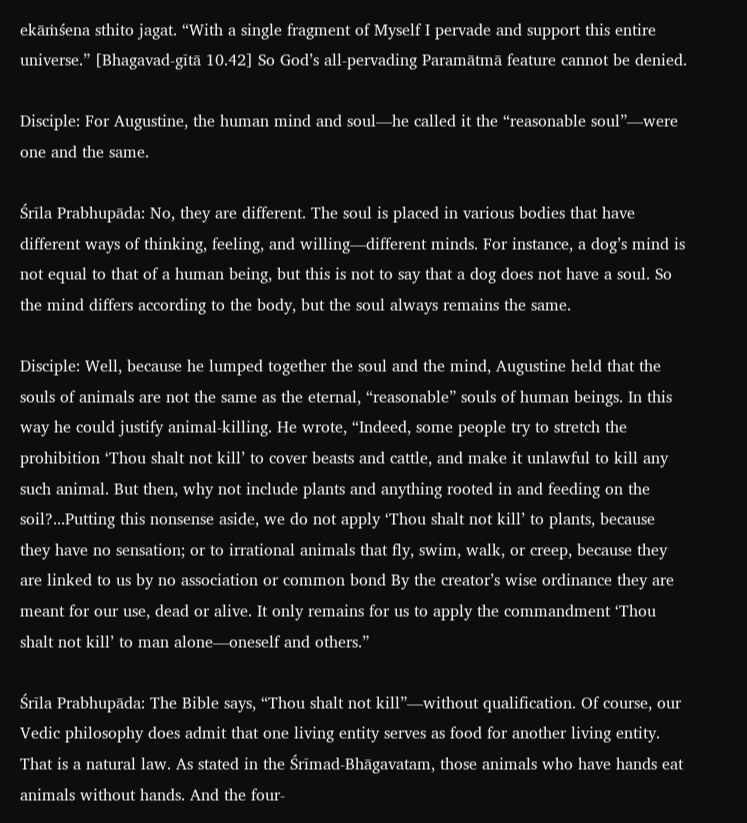ekāṁśena sthito jagat. “With a single fragment of Myself I pervade and support this entire universe.” [Bhagavad-gītā 10.42] So God’s all-pervading Paramātmā feature cannot be denied.

Disciple: For Augustine, the human mind and soul—he called it the “reasonable soul”—were one and the same.

Śrīla Prabhupāda: No, they are different. The soul is placed in various bodies that have different ways of thinking, feeling, and willing—different minds. For instance, a dog’s mind is not equal to that of a human being, but this is not to say that a dog does not have a soul. So the mind differs according to the body, but the soul always remains the same.

Disciple: Well, because he lumped together the soul and the mind, Augustine held that the souls of animals are not the same as the eternal, “reasonable” souls of human beings. In this way he could justify animal-killing. He wrote, “Indeed, some people try to stretch the prohibition ‘Thou shalt not kill’ to cover beasts and cattle, and make it unlawful to kill any such animal. But then, why not include plants and anything rooted in and feeding on the soil?...Putting this nonsense aside, we do not apply ‘Thou shalt not kill’ to plants, because they have no sensation; or to irrational animals that fly, swim, walk, or creep, because they are linked to us by no association or common bond By the creator’s wise ordinance they are meant for our use, dead or alive. It only remains for us to apply the commandment ‘Thou shalt not kill’ to man alone—oneself and others.”

Śrīla Prabhupāda: The Bible says, “Thou shalt not kill”—without qualification. Of course, our Vedic philosophy does admit that one living entity serves as food for another living entity. That is a natural law. As stated in the Śrīmad-Bhāgavatam, those animals who have hands eat animals without hands. And the four-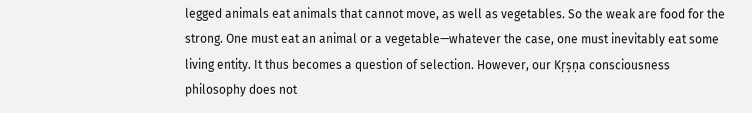legged animals eat animals that cannot move, as well as vegetables. So the weak are food for the strong. One must eat an animal or a vegetable—whatever the case, one must inevitably eat some living entity. It thus becomes a question of selection. However, our Kṛṣṇa consciousness philosophy does not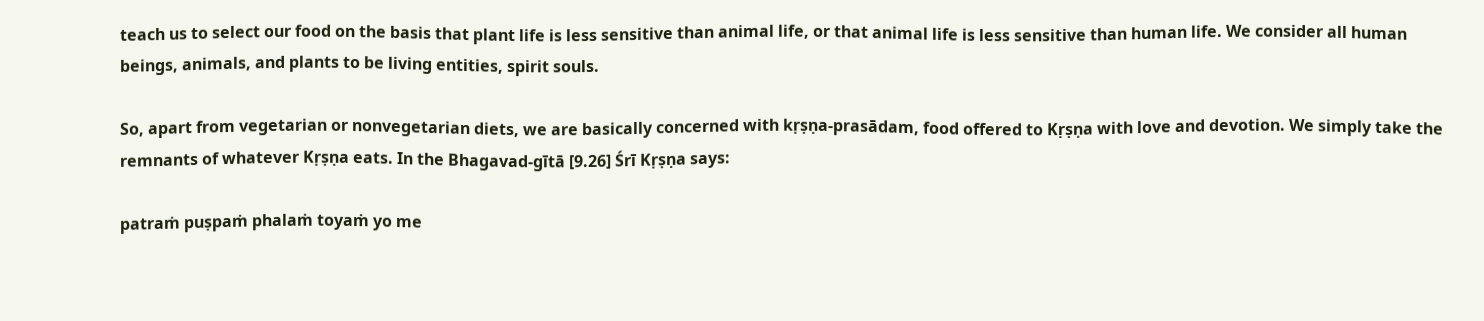teach us to select our food on the basis that plant life is less sensitive than animal life, or that animal life is less sensitive than human life. We consider all human beings, animals, and plants to be living entities, spirit souls.

So, apart from vegetarian or nonvegetarian diets, we are basically concerned with kṛṣṇa-prasādam, food offered to Kṛṣṇa with love and devotion. We simply take the remnants of whatever Kṛṣṇa eats. In the Bhagavad-gītā [9.26] Śrī Kṛṣṇa says:

patraṁ puṣpaṁ phalaṁ toyaṁ yo me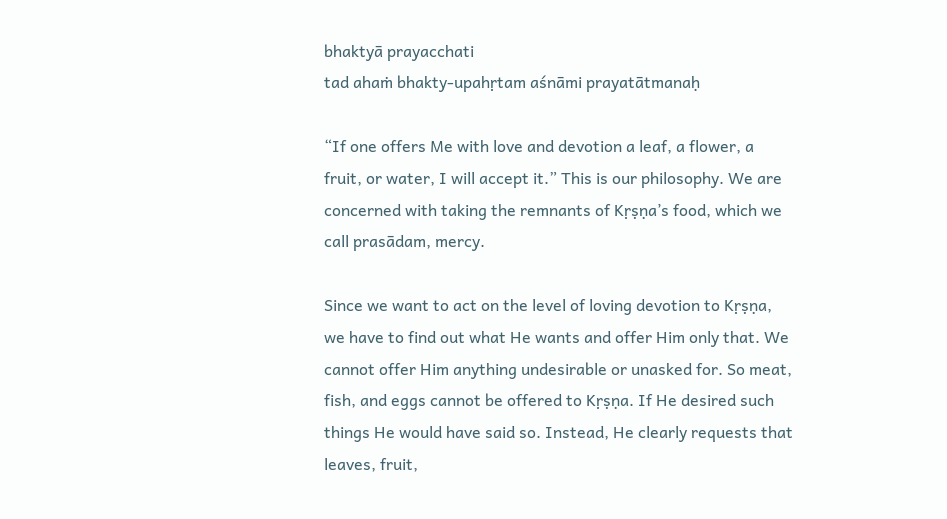bhaktyā prayacchati
tad ahaṁ bhakty-upahṛtam aśnāmi prayatātmanaḥ

“If one offers Me with love and devotion a leaf, a flower, a fruit, or water, I will accept it.” This is our philosophy. We are concerned with taking the remnants of Kṛṣṇa’s food, which we call prasādam, mercy.

Since we want to act on the level of loving devotion to Kṛṣṇa, we have to find out what He wants and offer Him only that. We cannot offer Him anything undesirable or unasked for. So meat, fish, and eggs cannot be offered to Kṛṣṇa. If He desired such things He would have said so. Instead, He clearly requests that leaves, fruit,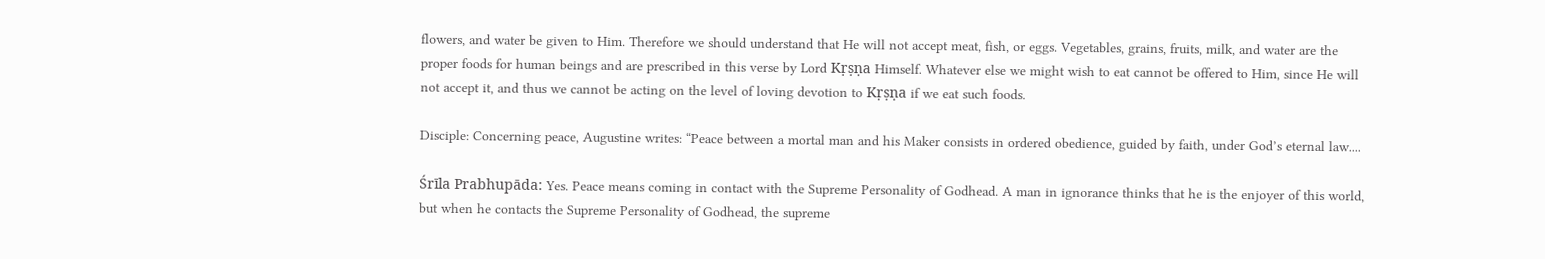flowers, and water be given to Him. Therefore we should understand that He will not accept meat, fish, or eggs. Vegetables, grains, fruits, milk, and water are the proper foods for human beings and are prescribed in this verse by Lord Kṛṣṇa Himself. Whatever else we might wish to eat cannot be offered to Him, since He will not accept it, and thus we cannot be acting on the level of loving devotion to Kṛṣṇa if we eat such foods.

Disciple: Concerning peace, Augustine writes: “Peace between a mortal man and his Maker consists in ordered obedience, guided by faith, under God’s eternal law....

Śrīla Prabhupāda: Yes. Peace means coming in contact with the Supreme Personality of Godhead. A man in ignorance thinks that he is the enjoyer of this world, but when he contacts the Supreme Personality of Godhead, the supreme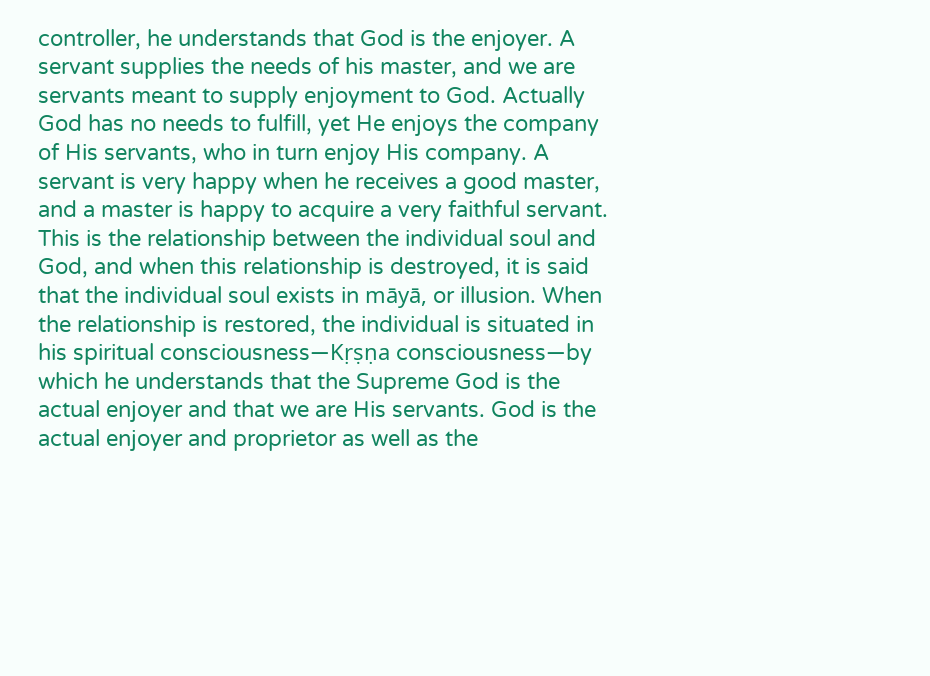controller, he understands that God is the enjoyer. A servant supplies the needs of his master, and we are servants meant to supply enjoyment to God. Actually God has no needs to fulfill, yet He enjoys the company of His servants, who in turn enjoy His company. A servant is very happy when he receives a good master, and a master is happy to acquire a very faithful servant. This is the relationship between the individual soul and God, and when this relationship is destroyed, it is said that the individual soul exists in māyā, or illusion. When the relationship is restored, the individual is situated in his spiritual consciousness—Kṛṣṇa consciousness—by which he understands that the Supreme God is the actual enjoyer and that we are His servants. God is the actual enjoyer and proprietor as well as the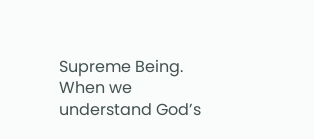Supreme Being. When we understand God’s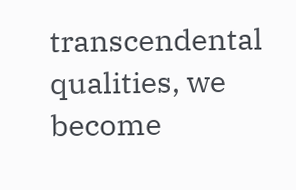transcendental qualities, we become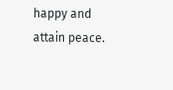happy and attain peace.